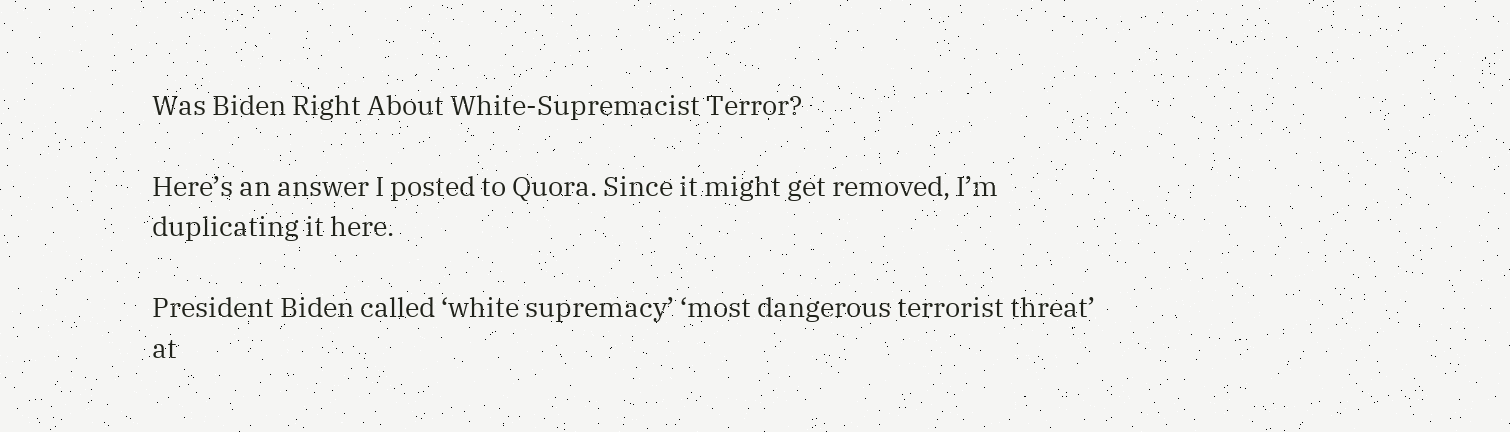Was Biden Right About White-Supremacist Terror?

Here’s an answer I posted to Quora. Since it might get removed, I’m duplicating it here.

President Biden called ‘white supremacy’ ‘most dangerous terrorist threat’ at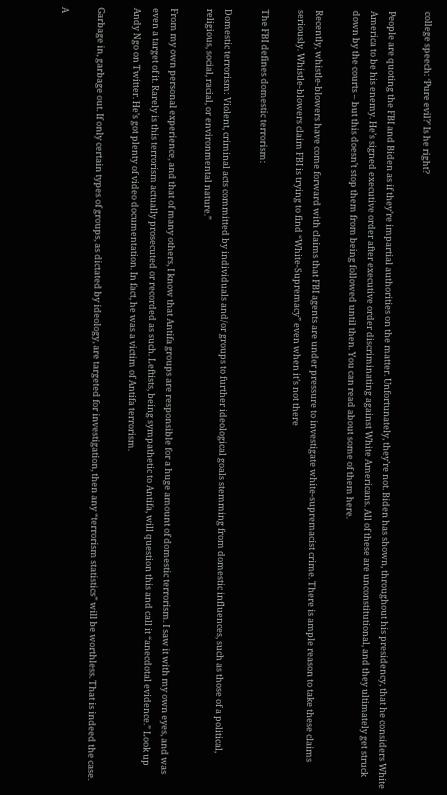college speech: ‘Pure evil?’ Is he right?

People are quoting the FBI and Biden as if they’re impartial authorities on the matter. Unfortunately, they’re not. Biden has shown, throughout his presidency, that he considers White America to be his enemy. He’s signed executive order after executive order discriminating against White Americans. All of these are unconstitutional, and they ultimately get struck down by the courts – but this doesn’t stop them from being followed until then. You can read about some of them here.

Recently, whistle-blowers have come forward with claims that FBI agents are under pressure to investigate white-supremacist crime. There is ample reason to take these claims seriously. Whistle-blowers claim FBI is trying to find “White-Supremacy” even when it’s not there

The FBI defines domestic terrorism:

Domestic terrorism: Violent, criminal acts committed by individuals and/or groups to further ideological goals stemming from domestic influences, such as those of a political, religious, social, racial, or environmental nature.”

From my own personal experience, and that of many others, I know that Antifa groups are responsible for a huge amount of domestic terrorism. I saw it with my own eyes, and was even a target of it. Rarely is this terrorism actually prosecuted or recorded as such. Leftists, being sympathetic to Antifa, will question this and call it “anecdotal evidence.” Look up Andy Ngo on Twitter. He’s got plenty of video documentation. In fact, he was a victim of Antifa terrorism.

Garbage in, garbage out. If only certain types of groups, as dictated by ideology, are targeted for investigation, then any “terrorism statistics” will be worthless. That is indeed the case.

A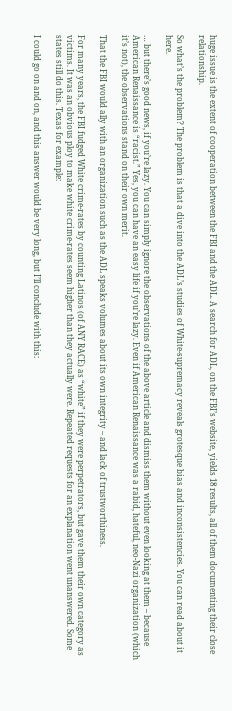huge issue is the extent of cooperation between the FBI and the ADL. A search for ADL, on the FBI’s website, yields 18 results, all of them documenting their close relationship.

So what’s the problem? The problem is that a dive into the ADL’s studies of White-supremacy reveals grotesque bias and inconsistencies. You can read about it here.

… but there’s good news, if you’re lazy. You can simply ignore the observations of the above article and dismiss them without even looking at them – because American Renaissance is “racist.” Yes, you can have an easy life if you’re lazy. Even if American Renaissance was a rabid, hateful, neo-Nazi organization (which it’s not), the observations stand on their own merit.

That the FBI would ally with an organization such as the ADL speaks volumes about its own integrity – and lack of trustworthiness.

For many years, the FBI fudged White crime-rates by counting Latinos (of ANY RACE) as “white” if they were perpetrators, but gave them their own category as victims. It was an obvious ploy to make white crime-rates seem higher than they actually were. Repeated requests for an explanation went unanswered. Some states still do this. Texas for example:

I could go on and on, and this answer would be very long, but I’ll conclude with this: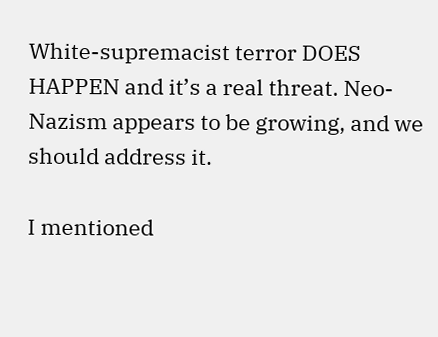White-supremacist terror DOES HAPPEN and it’s a real threat. Neo-Nazism appears to be growing, and we should address it.

I mentioned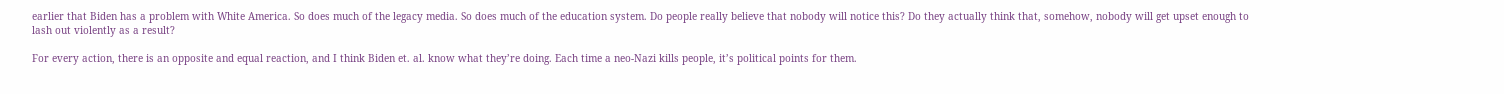earlier that Biden has a problem with White America. So does much of the legacy media. So does much of the education system. Do people really believe that nobody will notice this? Do they actually think that, somehow, nobody will get upset enough to lash out violently as a result?

For every action, there is an opposite and equal reaction, and I think Biden et. al. know what they’re doing. Each time a neo-Nazi kills people, it’s political points for them.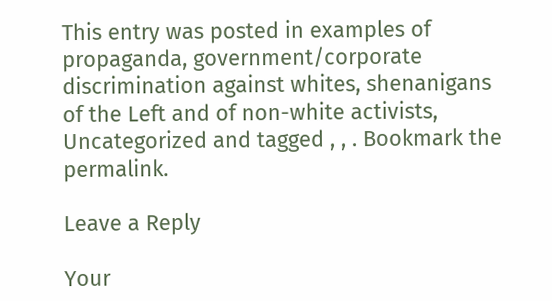This entry was posted in examples of propaganda, government/corporate discrimination against whites, shenanigans of the Left and of non-white activists, Uncategorized and tagged , , . Bookmark the permalink.

Leave a Reply

Your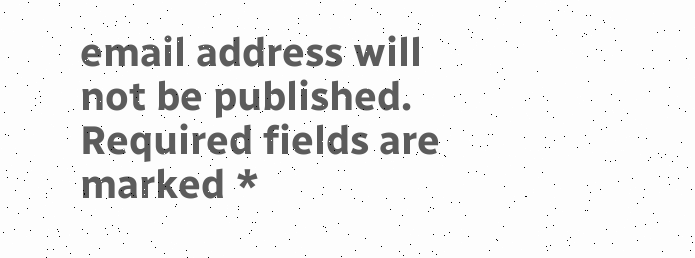email address will not be published. Required fields are marked *